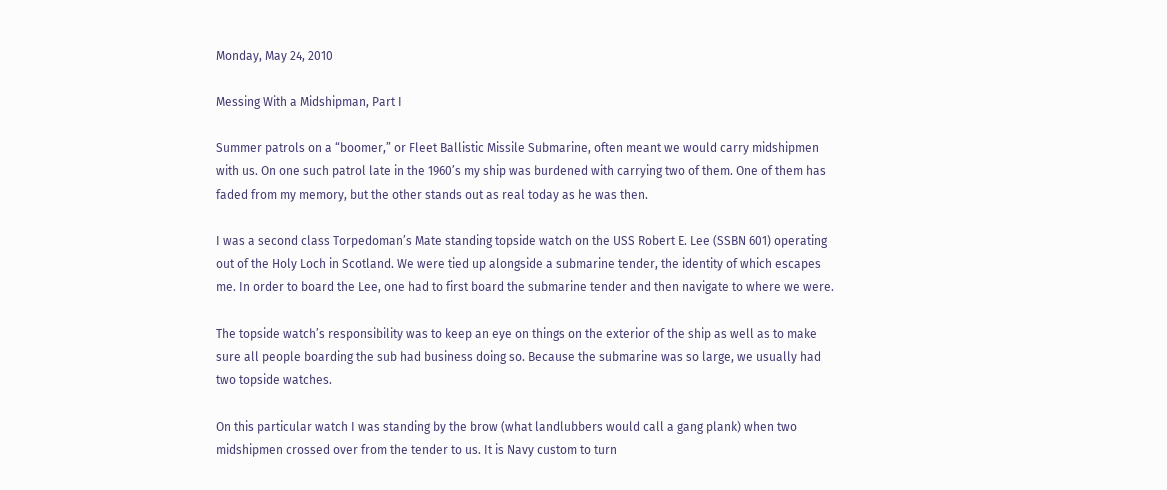Monday, May 24, 2010

Messing With a Midshipman, Part I

Summer patrols on a “boomer,” or Fleet Ballistic Missile Submarine, often meant we would carry midshipmen with us. On one such patrol late in the 1960’s my ship was burdened with carrying two of them. One of them has faded from my memory, but the other stands out as real today as he was then.

I was a second class Torpedoman’s Mate standing topside watch on the USS Robert E. Lee (SSBN 601) operating out of the Holy Loch in Scotland. We were tied up alongside a submarine tender, the identity of which escapes me. In order to board the Lee, one had to first board the submarine tender and then navigate to where we were.

The topside watch’s responsibility was to keep an eye on things on the exterior of the ship as well as to make sure all people boarding the sub had business doing so. Because the submarine was so large, we usually had two topside watches.

On this particular watch I was standing by the brow (what landlubbers would call a gang plank) when two midshipmen crossed over from the tender to us. It is Navy custom to turn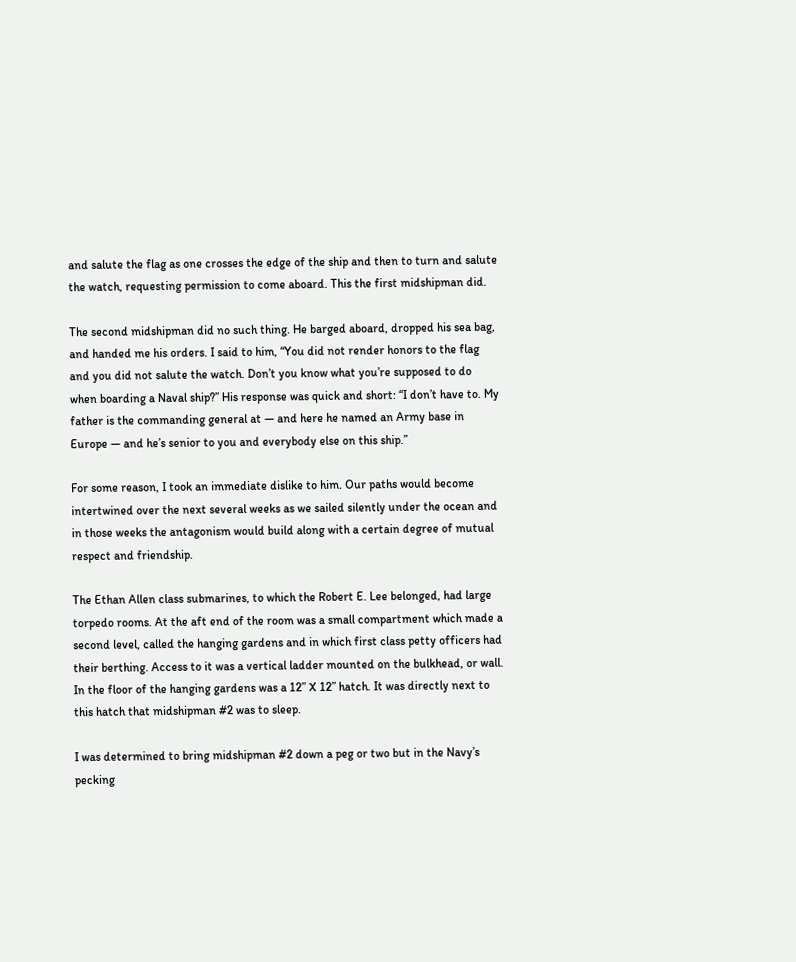and salute the flag as one crosses the edge of the ship and then to turn and salute the watch, requesting permission to come aboard. This the first midshipman did.

The second midshipman did no such thing. He barged aboard, dropped his sea bag, and handed me his orders. I said to him, “You did not render honors to the flag and you did not salute the watch. Don’t you know what you’re supposed to do when boarding a Naval ship?” His response was quick and short: “I don’t have to. My father is the commanding general at — and here he named an Army base in Europe — and he’s senior to you and everybody else on this ship.”

For some reason, I took an immediate dislike to him. Our paths would become intertwined over the next several weeks as we sailed silently under the ocean and in those weeks the antagonism would build along with a certain degree of mutual respect and friendship.

The Ethan Allen class submarines, to which the Robert E. Lee belonged, had large torpedo rooms. At the aft end of the room was a small compartment which made a second level, called the hanging gardens and in which first class petty officers had their berthing. Access to it was a vertical ladder mounted on the bulkhead, or wall. In the floor of the hanging gardens was a 12” X 12” hatch. It was directly next to this hatch that midshipman #2 was to sleep.

I was determined to bring midshipman #2 down a peg or two but in the Navy’s pecking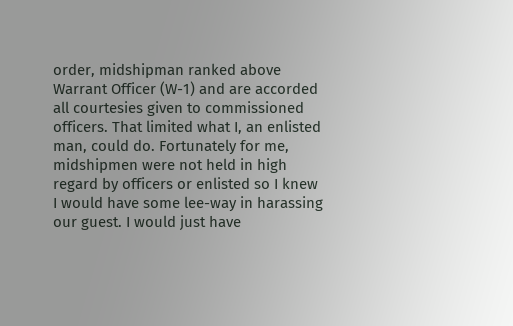order, midshipman ranked above Warrant Officer (W-1) and are accorded all courtesies given to commissioned officers. That limited what I, an enlisted man, could do. Fortunately for me, midshipmen were not held in high regard by officers or enlisted so I knew I would have some lee-way in harassing our guest. I would just have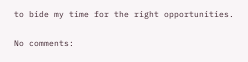to bide my time for the right opportunities.

No comments: